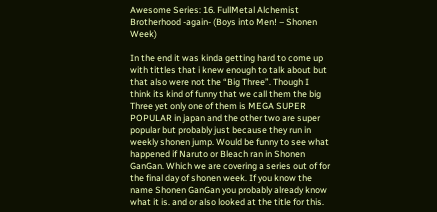Awesome Series: 16. FullMetal Alchemist Brotherhood -again- (Boys into Men! – Shonen Week)

In the end it was kinda getting hard to come up with tittles that i knew enough to talk about but that also were not the “Big Three”. Though I think its kind of funny that we call them the big Three yet only one of them is MEGA SUPER POPULAR in japan and the other two are super popular but probably just because they run in weekly shonen jump. Would be funny to see what happened if Naruto or Bleach ran in Shonen GanGan. Which we are covering a series out of for the final day of shonen week. If you know the name Shonen GanGan you probably already know what it is. and or also looked at the title for this.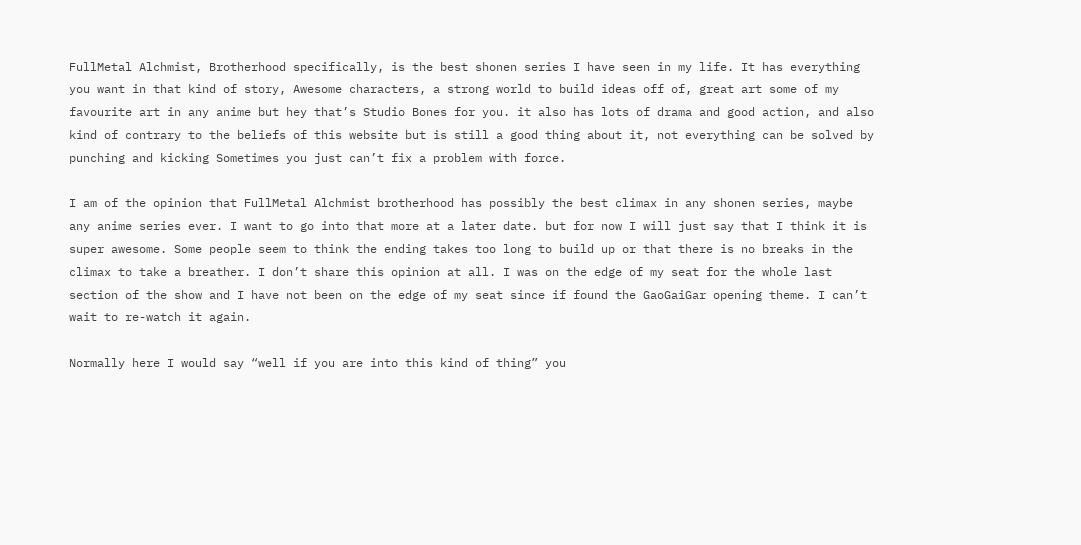FullMetal Alchmist, Brotherhood specifically, is the best shonen series I have seen in my life. It has everything you want in that kind of story, Awesome characters, a strong world to build ideas off of, great art some of my favourite art in any anime but hey that’s Studio Bones for you. it also has lots of drama and good action, and also kind of contrary to the beliefs of this website but is still a good thing about it, not everything can be solved by punching and kicking Sometimes you just can’t fix a problem with force.

I am of the opinion that FullMetal Alchmist brotherhood has possibly the best climax in any shonen series, maybe any anime series ever. I want to go into that more at a later date. but for now I will just say that I think it is super awesome. Some people seem to think the ending takes too long to build up or that there is no breaks in the climax to take a breather. I don’t share this opinion at all. I was on the edge of my seat for the whole last section of the show and I have not been on the edge of my seat since if found the GaoGaiGar opening theme. I can’t wait to re-watch it again.

Normally here I would say “well if you are into this kind of thing” you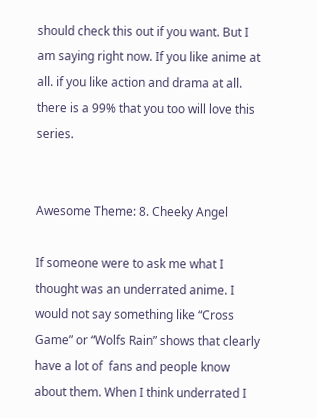should check this out if you want. But I am saying right now. If you like anime at all. if you like action and drama at all. there is a 99% that you too will love this series.


Awesome Theme: 8. Cheeky Angel

If someone were to ask me what I thought was an underrated anime. I would not say something like “Cross Game” or “Wolfs Rain” shows that clearly have a lot of  fans and people know about them. When I think underrated I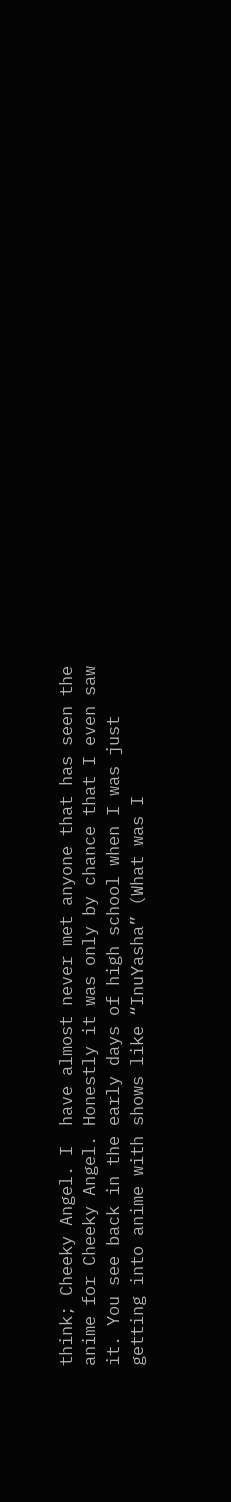think; Cheeky Angel. I  have almost never met anyone that has seen the anime for Cheeky Angel. Honestly it was only by chance that I even saw it. You see back in the early days of high school when I was just getting into anime with shows like “InuYasha” (What was I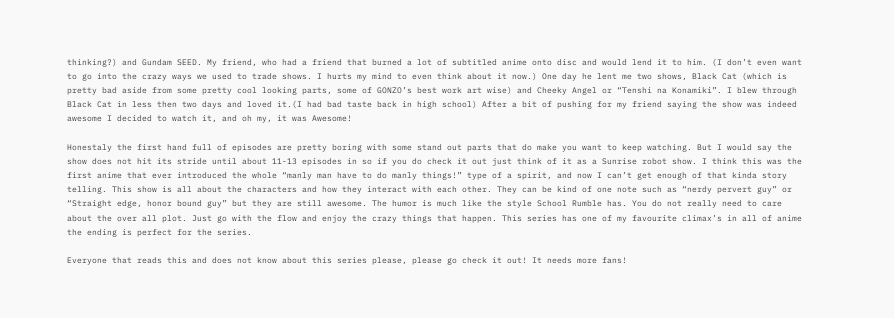thinking?) and Gundam SEED. My friend, who had a friend that burned a lot of subtitled anime onto disc and would lend it to him. (I don’t even want to go into the crazy ways we used to trade shows. I hurts my mind to even think about it now.) One day he lent me two shows, Black Cat (which is pretty bad aside from some pretty cool looking parts, some of GONZO’s best work art wise) and Cheeky Angel or “Tenshi na Konamiki”. I blew through Black Cat in less then two days and loved it.(I had bad taste back in high school) After a bit of pushing for my friend saying the show was indeed awesome I decided to watch it, and oh my, it was Awesome!

Honestaly the first hand full of episodes are pretty boring with some stand out parts that do make you want to keep watching. But I would say the show does not hit its stride until about 11-13 episodes in so if you do check it out just think of it as a Sunrise robot show. I think this was the first anime that ever introduced the whole “manly man have to do manly things!” type of a spirit, and now I can’t get enough of that kinda story telling. This show is all about the characters and how they interact with each other. They can be kind of one note such as “nerdy pervert guy” or “Straight edge, honor bound guy” but they are still awesome. The humor is much like the style School Rumble has. You do not really need to care about the over all plot. Just go with the flow and enjoy the crazy things that happen. This series has one of my favourite climax’s in all of anime  the ending is perfect for the series.

Everyone that reads this and does not know about this series please, please go check it out! It needs more fans!